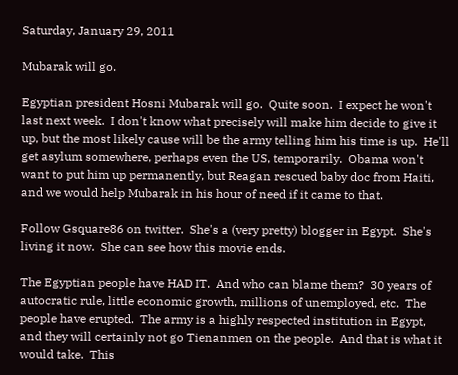Saturday, January 29, 2011

Mubarak will go.

Egyptian president Hosni Mubarak will go.  Quite soon.  I expect he won't last next week.  I don't know what precisely will make him decide to give it up, but the most likely cause will be the army telling him his time is up.  He'll get asylum somewhere, perhaps even the US, temporarily.  Obama won't want to put him up permanently, but Reagan rescued baby doc from Haiti, and we would help Mubarak in his hour of need if it came to that.

Follow Gsquare86 on twitter.  She's a (very pretty) blogger in Egypt.  She's living it now.  She can see how this movie ends.

The Egyptian people have HAD IT.  And who can blame them?  30 years of autocratic rule, little economic growth, millions of unemployed, etc.  The people have erupted.  The army is a highly respected institution in Egypt, and they will certainly not go Tienanmen on the people.  And that is what it would take.  This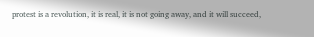protest is a revolution, it is real, it is not going away, and it will succeed,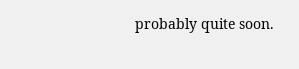probably quite soon.